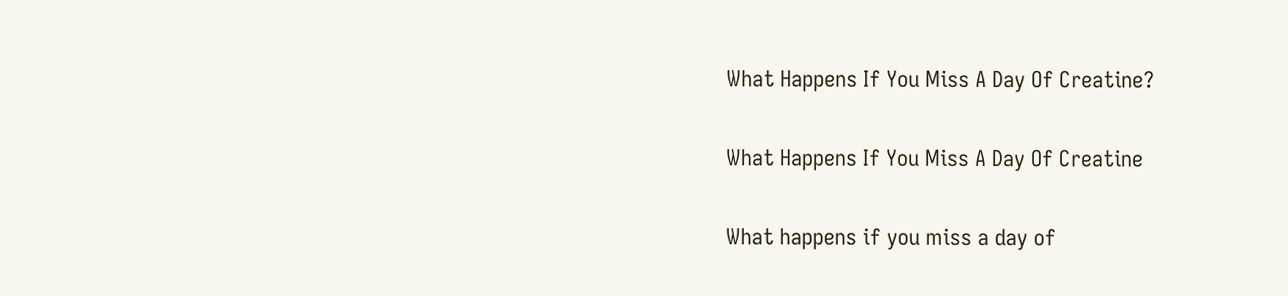What Happens If You Miss A Day Of Creatine?

What Happens If You Miss A Day Of Creatine

What happens if you miss a day of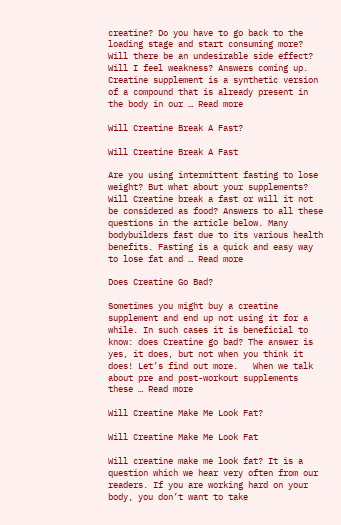creatine? Do you have to go back to the loading stage and start consuming more? Will there be an undesirable side effect? Will I feel weakness? Answers coming up. Creatine supplement is a synthetic version of a compound that is already present in the body in our … Read more

Will Creatine Break A Fast?

Will Creatine Break A Fast

Are you using intermittent fasting to lose weight? But what about your supplements? Will Creatine break a fast or will it not be considered as food? Answers to all these questions in the article below. Many bodybuilders fast due to its various health benefits. Fasting is a quick and easy way to lose fat and … Read more

Does Creatine Go Bad?

Sometimes you might buy a creatine supplement and end up not using it for a while. In such cases it is beneficial to know: does Creatine go bad? The answer is yes, it does, but not when you think it does! Let’s find out more.   When we talk about pre and post-workout supplements these … Read more

Will Creatine Make Me Look Fat?

Will Creatine Make Me Look Fat

Will creatine make me look fat? It is a question which we hear very often from our readers. If you are working hard on your body, you don’t want to take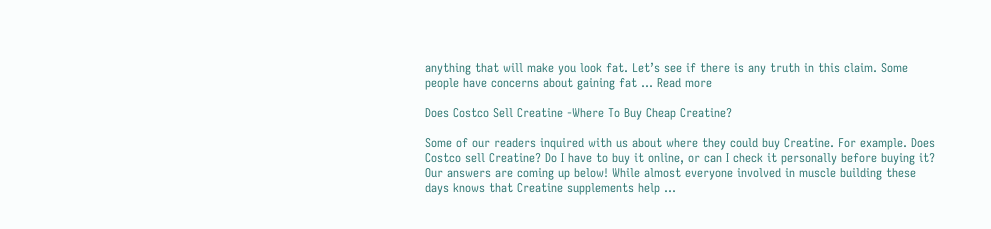anything that will make you look fat. Let’s see if there is any truth in this claim. Some people have concerns about gaining fat … Read more

Does Costco Sell Creatine -Where To Buy Cheap Creatine?

Some of our readers inquired with us about where they could buy Creatine. For example. Does Costco sell Creatine? Do I have to buy it online, or can I check it personally before buying it? Our answers are coming up below! While almost everyone involved in muscle building these days knows that Creatine supplements help …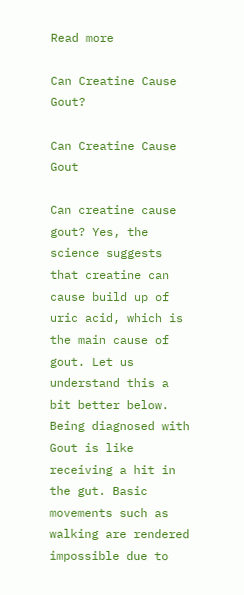Read more

Can Creatine Cause Gout?

Can Creatine Cause Gout

Can creatine cause gout? Yes, the science suggests that creatine can cause build up of uric acid, which is the main cause of gout. Let us understand this a bit better below. Being diagnosed with Gout is like receiving a hit in the gut. Basic movements such as walking are rendered impossible due to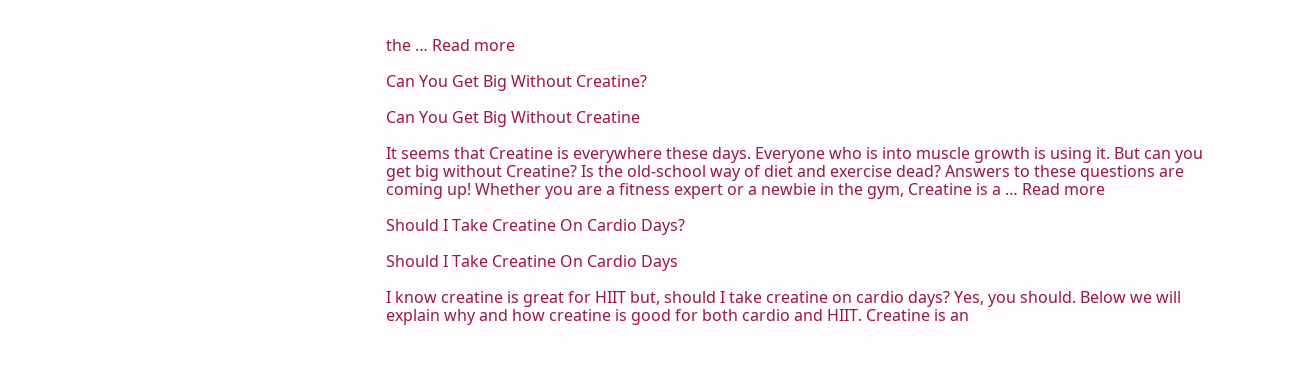the … Read more

Can You Get Big Without Creatine?

Can You Get Big Without Creatine

It seems that Creatine is everywhere these days. Everyone who is into muscle growth is using it. But can you get big without Creatine? Is the old-school way of diet and exercise dead? Answers to these questions are coming up! Whether you are a fitness expert or a newbie in the gym, Creatine is a … Read more

Should I Take Creatine On Cardio Days?

Should I Take Creatine On Cardio Days

I know creatine is great for HIIT but, should I take creatine on cardio days? Yes, you should. Below we will explain why and how creatine is good for both cardio and HIIT. Creatine is an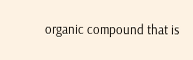organic compound that is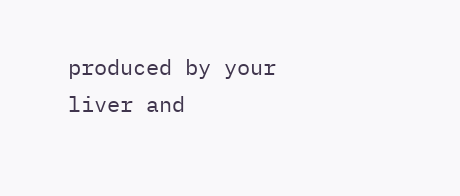produced by your liver and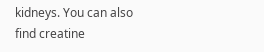kidneys. You can also find creatine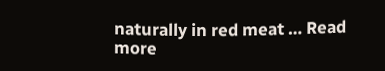naturally in red meat … Read more